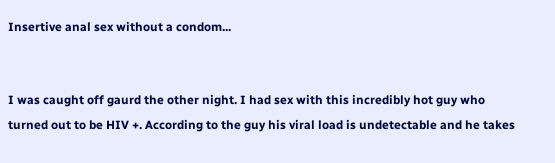Insertive anal sex without a condom...


I was caught off gaurd the other night. I had sex with this incredibly hot guy who turned out to be HIV +. According to the guy his viral load is undetectable and he takes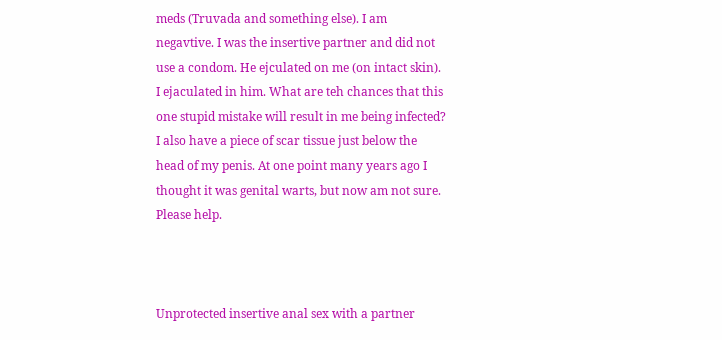meds (Truvada and something else). I am negavtive. I was the insertive partner and did not use a condom. He ejculated on me (on intact skin). I ejaculated in him. What are teh chances that this one stupid mistake will result in me being infected? I also have a piece of scar tissue just below the head of my penis. At one point many years ago I thought it was genital warts, but now am not sure. Please help.



Unprotected insertive anal sex with a partner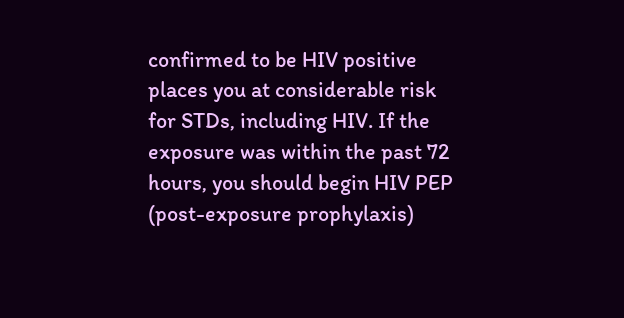confirmed to be HIV positive places you at considerable risk for STDs, including HIV. If the exposure was within the past 72 hours, you should begin HIV PEP (post-exposure prophylaxis)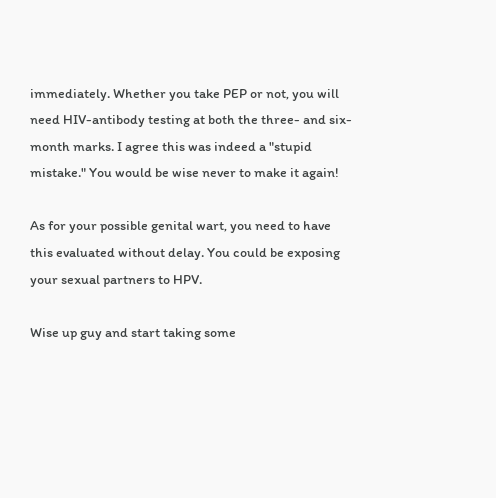immediately. Whether you take PEP or not, you will need HIV-antibody testing at both the three- and six-month marks. I agree this was indeed a "stupid mistake." You would be wise never to make it again!

As for your possible genital wart, you need to have this evaluated without delay. You could be exposing your sexual partners to HPV.

Wise up guy and start taking some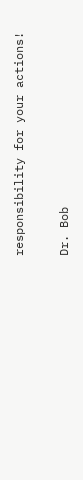responsibility for your actions!

Dr. Bob